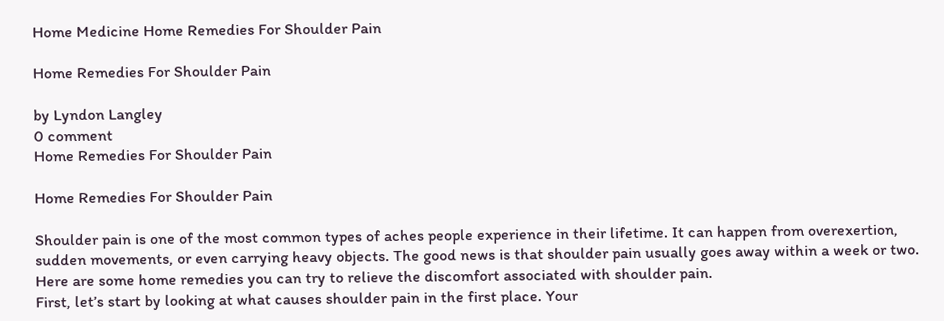Home Medicine Home Remedies For Shoulder Pain

Home Remedies For Shoulder Pain

by Lyndon Langley
0 comment
Home Remedies For Shoulder Pain

Home Remedies For Shoulder Pain

Shoulder pain is one of the most common types of aches people experience in their lifetime. It can happen from overexertion, sudden movements, or even carrying heavy objects. The good news is that shoulder pain usually goes away within a week or two. Here are some home remedies you can try to relieve the discomfort associated with shoulder pain.
First, let’s start by looking at what causes shoulder pain in the first place. Your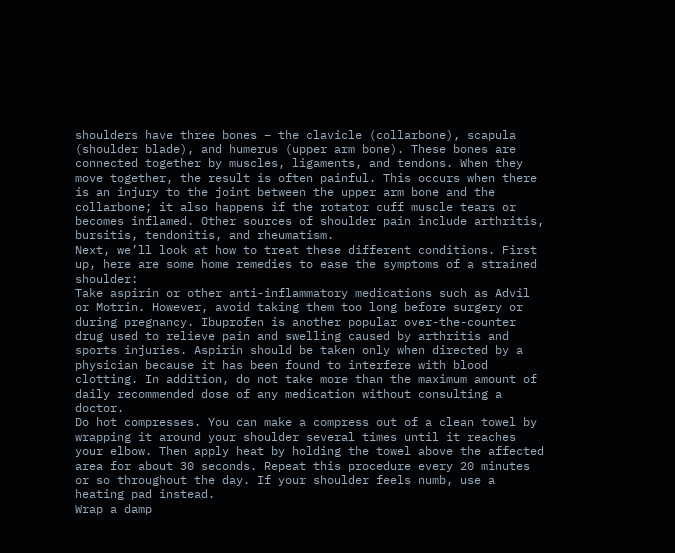shoulders have three bones – the clavicle (collarbone), scapula (shoulder blade), and humerus (upper arm bone). These bones are connected together by muscles, ligaments, and tendons. When they move together, the result is often painful. This occurs when there is an injury to the joint between the upper arm bone and the collarbone; it also happens if the rotator cuff muscle tears or becomes inflamed. Other sources of shoulder pain include arthritis, bursitis, tendonitis, and rheumatism.
Next, we’ll look at how to treat these different conditions. First up, here are some home remedies to ease the symptoms of a strained shoulder:
Take aspirin or other anti-inflammatory medications such as Advil or Motrin. However, avoid taking them too long before surgery or during pregnancy. Ibuprofen is another popular over-the-counter drug used to relieve pain and swelling caused by arthritis and sports injuries. Aspirin should be taken only when directed by a physician because it has been found to interfere with blood clotting. In addition, do not take more than the maximum amount of daily recommended dose of any medication without consulting a doctor.
Do hot compresses. You can make a compress out of a clean towel by wrapping it around your shoulder several times until it reaches your elbow. Then apply heat by holding the towel above the affected area for about 30 seconds. Repeat this procedure every 20 minutes or so throughout the day. If your shoulder feels numb, use a heating pad instead.
Wrap a damp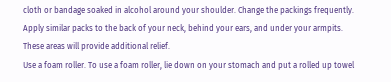cloth or bandage soaked in alcohol around your shoulder. Change the packings frequently. Apply similar packs to the back of your neck, behind your ears, and under your armpits. These areas will provide additional relief.
Use a foam roller. To use a foam roller, lie down on your stomach and put a rolled up towel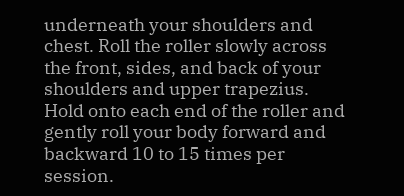underneath your shoulders and chest. Roll the roller slowly across the front, sides, and back of your shoulders and upper trapezius. Hold onto each end of the roller and gently roll your body forward and backward 10 to 15 times per session.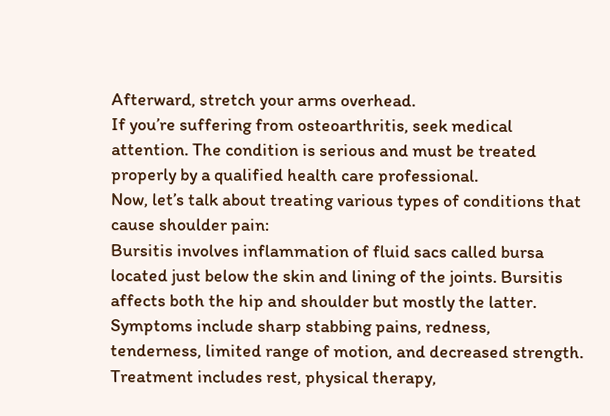Afterward, stretch your arms overhead.
If you’re suffering from osteoarthritis, seek medical attention. The condition is serious and must be treated properly by a qualified health care professional.
Now, let’s talk about treating various types of conditions that cause shoulder pain:
Bursitis involves inflammation of fluid sacs called bursa located just below the skin and lining of the joints. Bursitis affects both the hip and shoulder but mostly the latter. Symptoms include sharp stabbing pains, redness, tenderness, limited range of motion, and decreased strength. Treatment includes rest, physical therapy,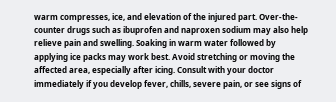warm compresses, ice, and elevation of the injured part. Over-the-counter drugs such as ibuprofen and naproxen sodium may also help relieve pain and swelling. Soaking in warm water followed by applying ice packs may work best. Avoid stretching or moving the affected area, especially after icing. Consult with your doctor immediately if you develop fever, chills, severe pain, or see signs of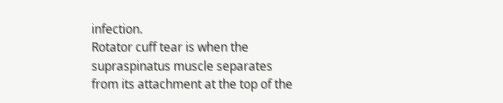infection.
Rotator cuff tear is when the supraspinatus muscle separates from its attachment at the top of the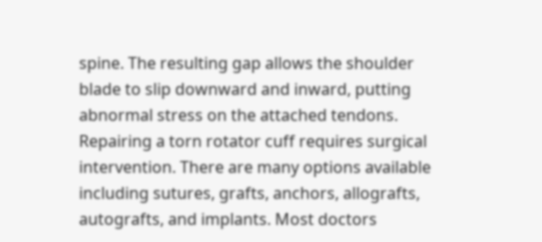spine. The resulting gap allows the shoulder blade to slip downward and inward, putting abnormal stress on the attached tendons. Repairing a torn rotator cuff requires surgical intervention. There are many options available including sutures, grafts, anchors, allografts, autografts, and implants. Most doctors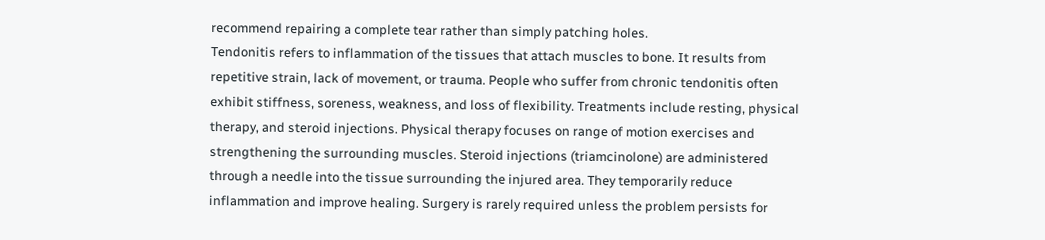recommend repairing a complete tear rather than simply patching holes.
Tendonitis refers to inflammation of the tissues that attach muscles to bone. It results from repetitive strain, lack of movement, or trauma. People who suffer from chronic tendonitis often exhibit stiffness, soreness, weakness, and loss of flexibility. Treatments include resting, physical therapy, and steroid injections. Physical therapy focuses on range of motion exercises and strengthening the surrounding muscles. Steroid injections (triamcinolone) are administered through a needle into the tissue surrounding the injured area. They temporarily reduce inflammation and improve healing. Surgery is rarely required unless the problem persists for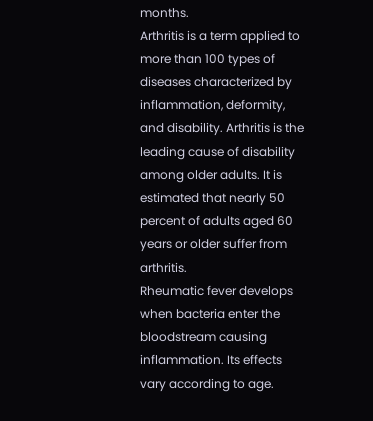months.
Arthritis is a term applied to more than 100 types of diseases characterized by inflammation, deformity, and disability. Arthritis is the leading cause of disability among older adults. It is estimated that nearly 50 percent of adults aged 60 years or older suffer from arthritis.
Rheumatic fever develops when bacteria enter the bloodstream causing inflammation. Its effects vary according to age.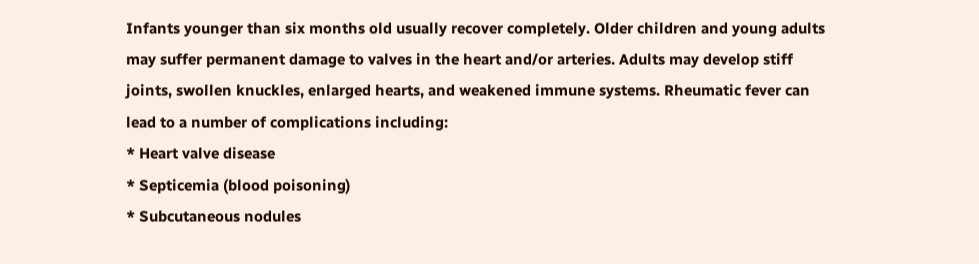Infants younger than six months old usually recover completely. Older children and young adults may suffer permanent damage to valves in the heart and/or arteries. Adults may develop stiff joints, swollen knuckles, enlarged hearts, and weakened immune systems. Rheumatic fever can lead to a number of complications including:
* Heart valve disease
* Septicemia (blood poisoning)
* Subcutaneous nodules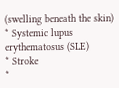(swelling beneath the skin)
* Systemic lupus erythematosus (SLE)
* Stroke
*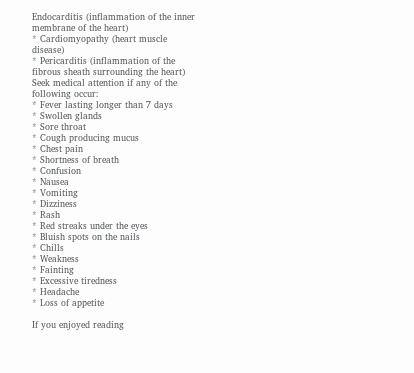Endocarditis (inflammation of the inner membrane of the heart)
* Cardiomyopathy (heart muscle disease)
* Pericarditis (inflammation of the fibrous sheath surrounding the heart)
Seek medical attention if any of the following occur:
* Fever lasting longer than 7 days
* Swollen glands
* Sore throat
* Cough producing mucus
* Chest pain
* Shortness of breath
* Confusion
* Nausea
* Vomiting
* Dizziness
* Rash
* Red streaks under the eyes
* Bluish spots on the nails
* Chills
* Weakness
* Fainting
* Excessive tiredness
* Headache
* Loss of appetite

If you enjoyed reading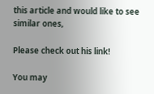this article and would like to see similar ones,

Please check out his link!

You may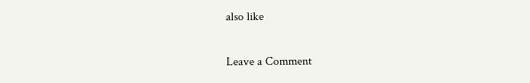also like

Leave a Comment